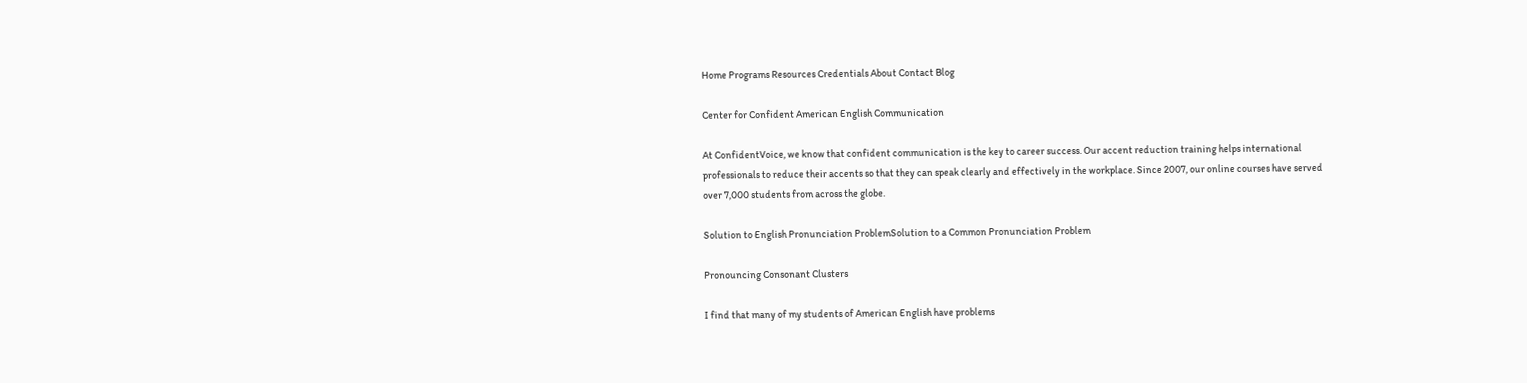Home Programs Resources Credentials About Contact Blog

Center for Confident American English Communication

At ConfidentVoice, we know that confident communication is the key to career success. Our accent reduction training helps international professionals to reduce their accents so that they can speak clearly and effectively in the workplace. Since 2007, our online courses have served over 7,000 students from across the globe.

Solution to English Pronunciation ProblemSolution to a Common Pronunciation Problem

Pronouncing Consonant Clusters

I find that many of my students of American English have problems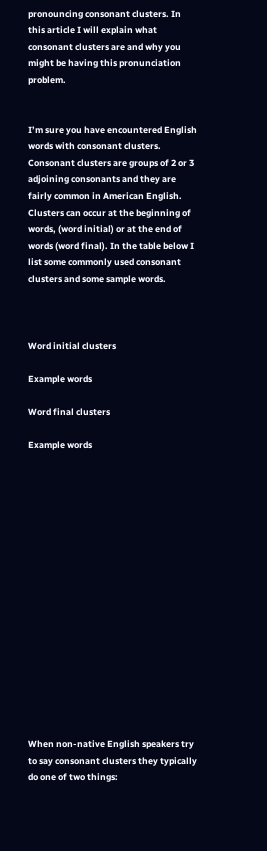pronouncing consonant clusters. In this article I will explain what consonant clusters are and why you might be having this pronunciation problem.


I’m sure you have encountered English words with consonant clusters. Consonant clusters are groups of 2 or 3 adjoining consonants and they are fairly common in American English. Clusters can occur at the beginning of words, (word initial) or at the end of words (word final). In the table below I list some commonly used consonant clusters and some sample words.



Word initial clusters

Example words

Word final clusters

Example words

















When non-native English speakers try to say consonant clusters they typically do one of two things: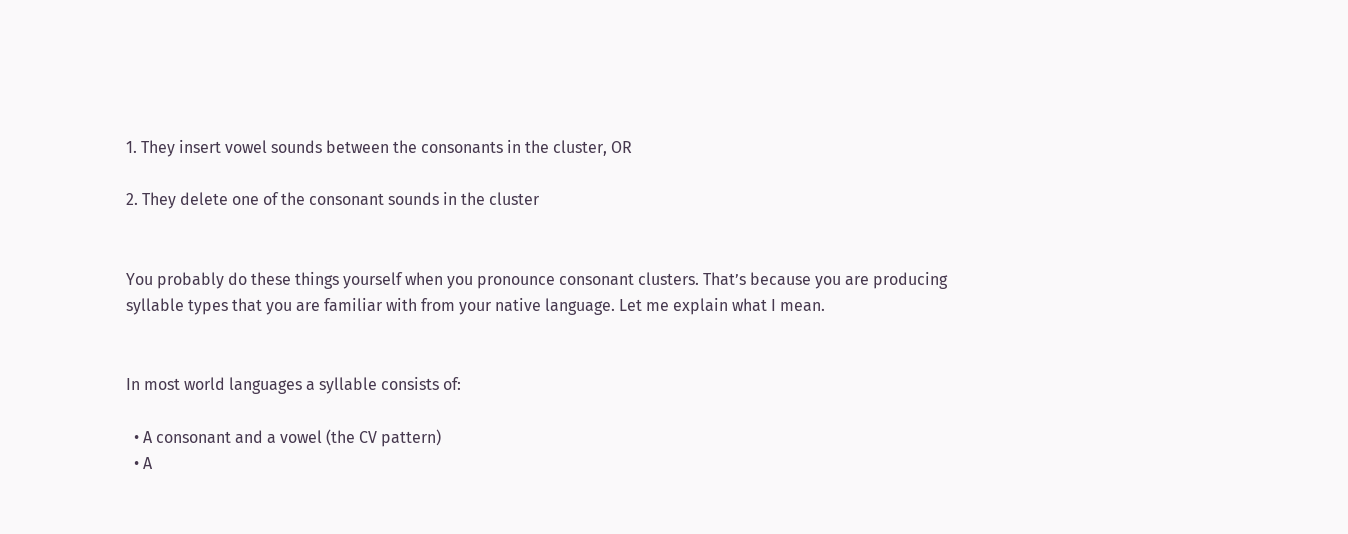1. They insert vowel sounds between the consonants in the cluster, OR

2. They delete one of the consonant sounds in the cluster


You probably do these things yourself when you pronounce consonant clusters. That’s because you are producing syllable types that you are familiar with from your native language. Let me explain what I mean.


In most world languages a syllable consists of:

  • A consonant and a vowel (the CV pattern)
  • A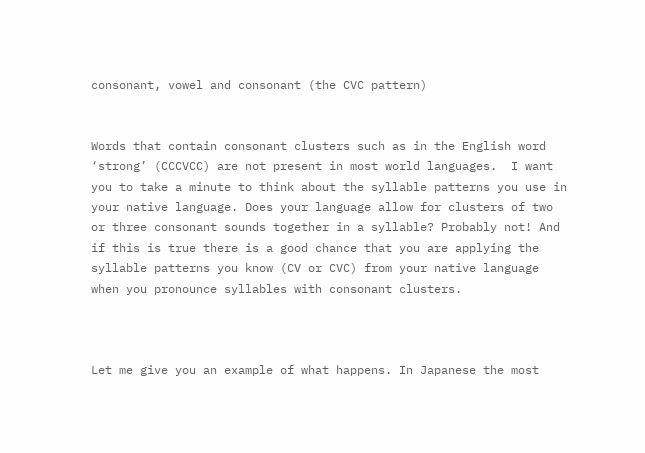consonant, vowel and consonant (the CVC pattern)


Words that contain consonant clusters such as in the English word ‘strong’ (CCCVCC) are not present in most world languages.  I want you to take a minute to think about the syllable patterns you use in your native language. Does your language allow for clusters of two or three consonant sounds together in a syllable? Probably not! And if this is true there is a good chance that you are applying the syllable patterns you know (CV or CVC) from your native language when you pronounce syllables with consonant clusters.



Let me give you an example of what happens. In Japanese the most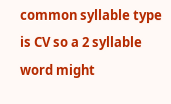common syllable type is CV so a 2 syllable word might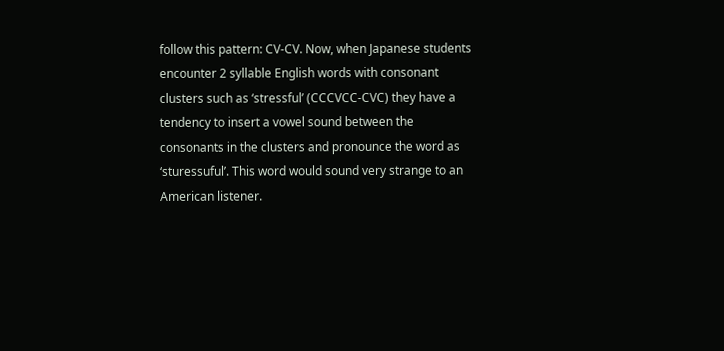follow this pattern: CV-CV. Now, when Japanese students encounter 2 syllable English words with consonant clusters such as ‘stressful’ (CCCVCC-CVC) they have a tendency to insert a vowel sound between the consonants in the clusters and pronounce the word as ‘sturessuful’. This word would sound very strange to an American listener.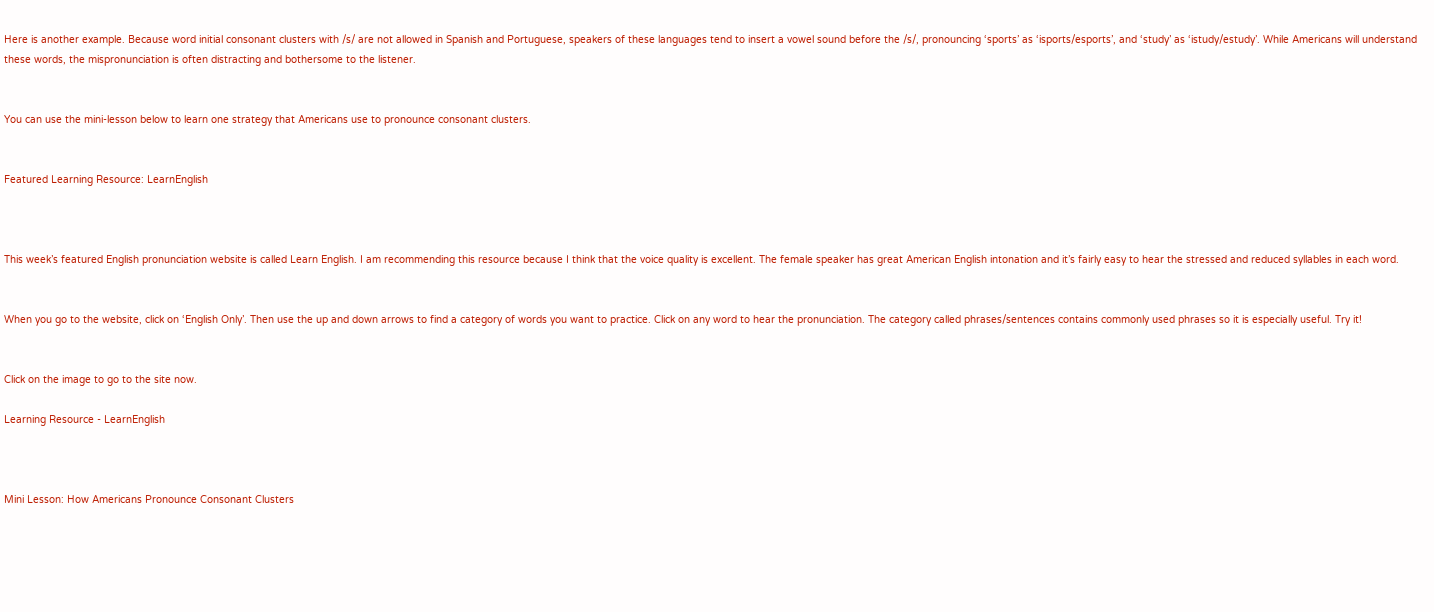Here is another example. Because word initial consonant clusters with /s/ are not allowed in Spanish and Portuguese, speakers of these languages tend to insert a vowel sound before the /s/, pronouncing ‘sports’ as ‘isports/esports’, and ‘study’ as ‘istudy/estudy’. While Americans will understand these words, the mispronunciation is often distracting and bothersome to the listener.


You can use the mini-lesson below to learn one strategy that Americans use to pronounce consonant clusters.


Featured Learning Resource: LearnEnglish



This week’s featured English pronunciation website is called Learn English. I am recommending this resource because I think that the voice quality is excellent. The female speaker has great American English intonation and it’s fairly easy to hear the stressed and reduced syllables in each word.


When you go to the website, click on ‘English Only’. Then use the up and down arrows to find a category of words you want to practice. Click on any word to hear the pronunciation. The category called phrases/sentences contains commonly used phrases so it is especially useful. Try it!


Click on the image to go to the site now.

Learning Resource - LearnEnglish



Mini Lesson: How Americans Pronounce Consonant Clusters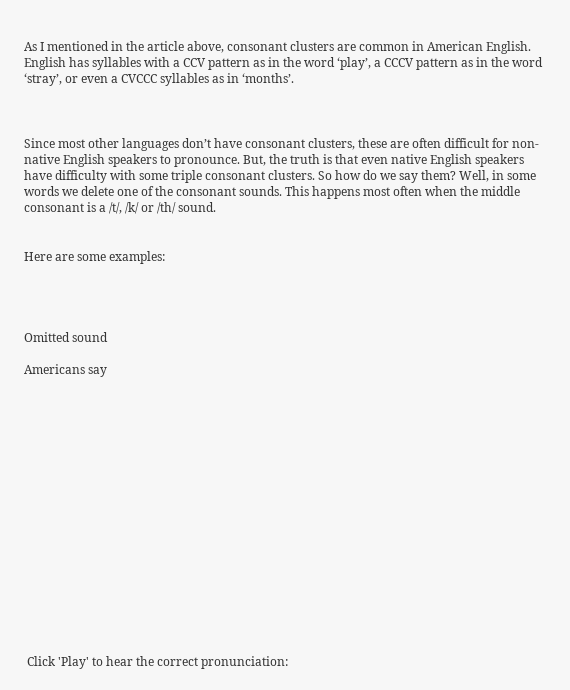As I mentioned in the article above, consonant clusters are common in American English. English has syllables with a CCV pattern as in the word ‘play’, a CCCV pattern as in the word ‘stray’, or even a CVCCC syllables as in ‘months’.



Since most other languages don’t have consonant clusters, these are often difficult for non-native English speakers to pronounce. But, the truth is that even native English speakers have difficulty with some triple consonant clusters. So how do we say them? Well, in some words we delete one of the consonant sounds. This happens most often when the middle consonant is a /t/, /k/ or /th/ sound.


Here are some examples:




Omitted sound

Americans say

















 Click 'Play' to hear the correct pronunciation: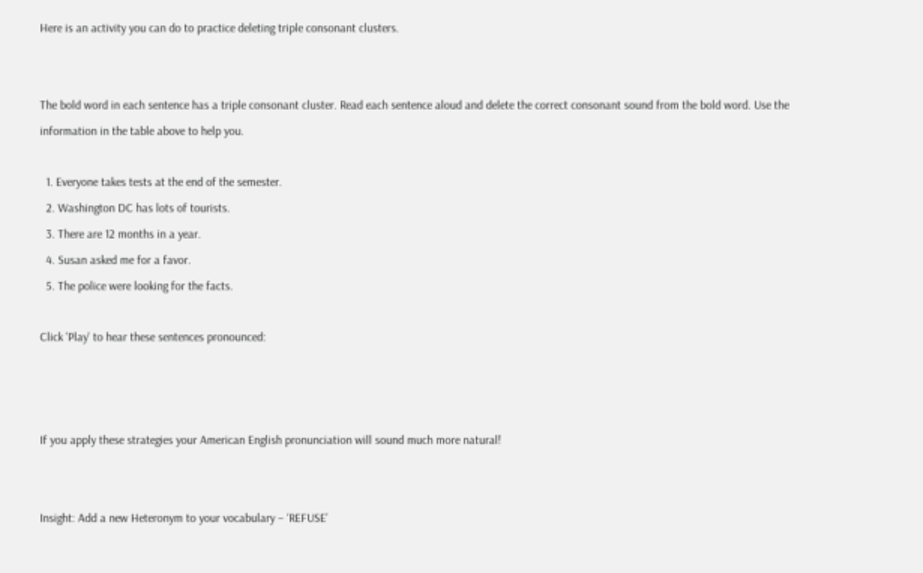Here is an activity you can do to practice deleting triple consonant clusters.


The bold word in each sentence has a triple consonant cluster. Read each sentence aloud and delete the correct consonant sound from the bold word. Use the information in the table above to help you.

  1. Everyone takes tests at the end of the semester.
  2. Washington DC has lots of tourists.
  3. There are 12 months in a year.
  4. Susan asked me for a favor.
  5. The police were looking for the facts.

Click 'Play' to hear these sentences pronounced:



If you apply these strategies your American English pronunciation will sound much more natural!


Insight: Add a new Heteronym to your vocabulary – ‘REFUSE’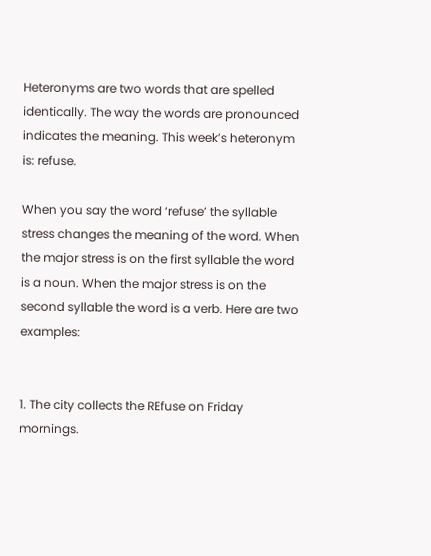Heteronyms are two words that are spelled identically. The way the words are pronounced indicates the meaning. This week’s heteronym is: refuse.

When you say the word ‘refuse’ the syllable stress changes the meaning of the word. When the major stress is on the first syllable the word is a noun. When the major stress is on the second syllable the word is a verb. Here are two examples:


1. The city collects the REfuse on Friday mornings.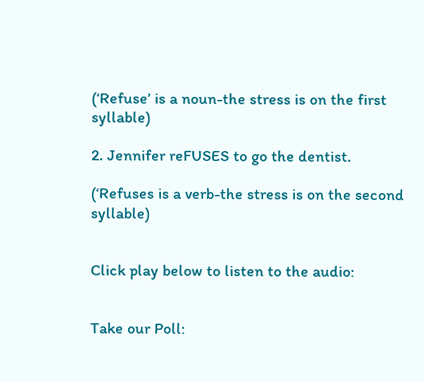(‘Refuse’ is a noun-the stress is on the first syllable)

2. Jennifer reFUSES to go the dentist.

(‘Refuses is a verb-the stress is on the second syllable)


Click play below to listen to the audio:


Take our Poll: